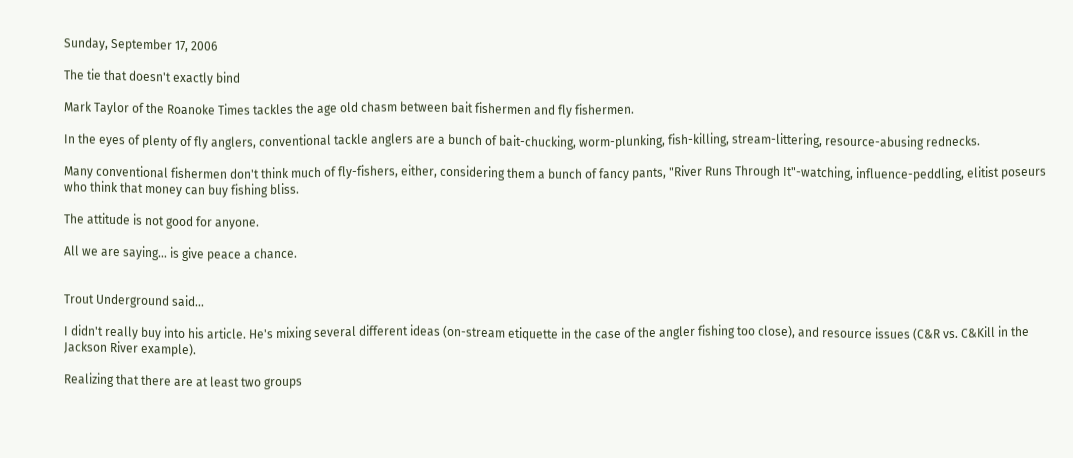Sunday, September 17, 2006

The tie that doesn't exactly bind

Mark Taylor of the Roanoke Times tackles the age old chasm between bait fishermen and fly fishermen.

In the eyes of plenty of fly anglers, conventional tackle anglers are a bunch of bait-chucking, worm-plunking, fish-killing, stream-littering, resource-abusing rednecks.

Many conventional fishermen don't think much of fly-fishers, either, considering them a bunch of fancy pants, "River Runs Through It"-watching, influence-peddling, elitist poseurs who think that money can buy fishing bliss.

The attitude is not good for anyone.

All we are saying... is give peace a chance.


Trout Underground said...

I didn't really buy into his article. He's mixing several different ideas (on-stream etiquette in the case of the angler fishing too close), and resource issues (C&R vs. C&Kill in the Jackson River example).

Realizing that there are at least two groups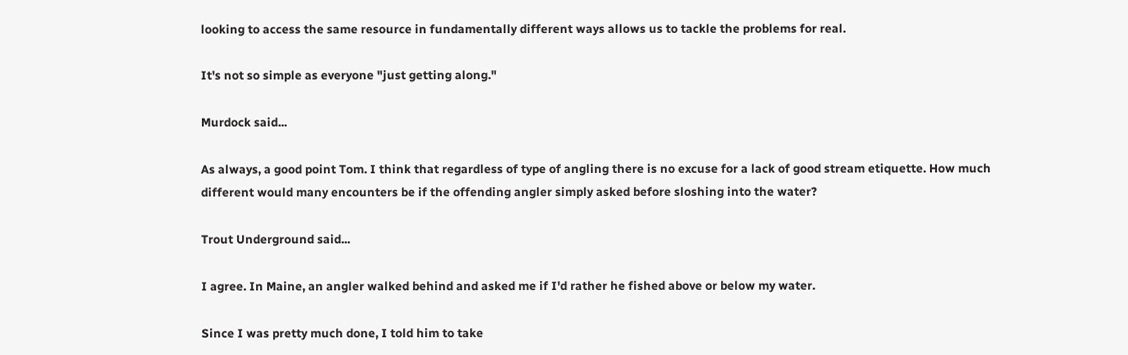looking to access the same resource in fundamentally different ways allows us to tackle the problems for real.

It's not so simple as everyone "just getting along."

Murdock said...

As always, a good point Tom. I think that regardless of type of angling there is no excuse for a lack of good stream etiquette. How much different would many encounters be if the offending angler simply asked before sloshing into the water?

Trout Underground said...

I agree. In Maine, an angler walked behind and asked me if I'd rather he fished above or below my water.

Since I was pretty much done, I told him to take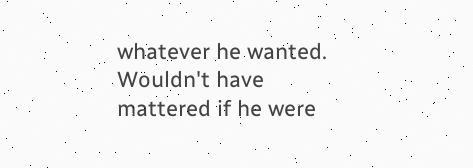whatever he wanted. Wouldn't have mattered if he were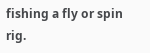fishing a fly or spin rig.